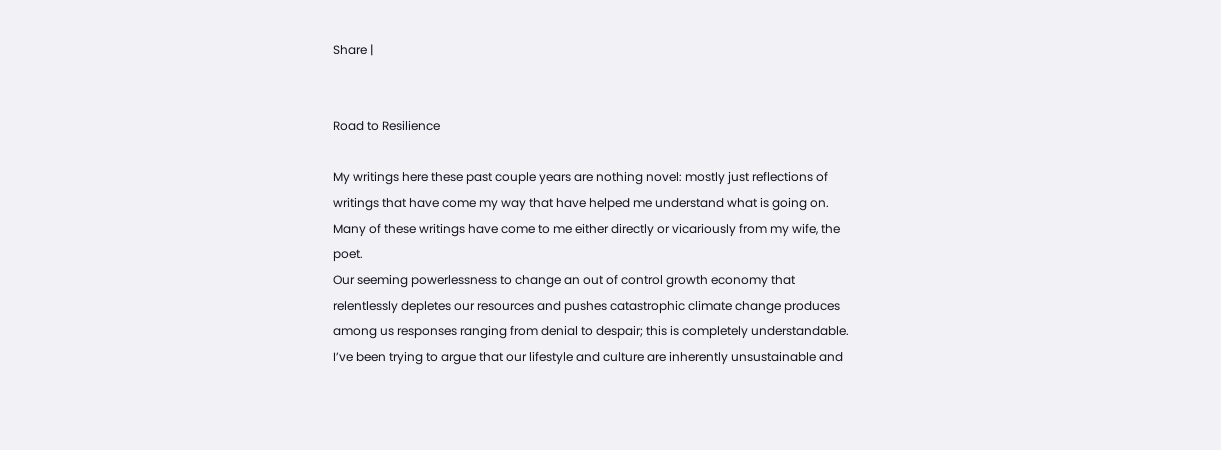Share |


Road to Resilience

My writings here these past couple years are nothing novel: mostly just reflections of writings that have come my way that have helped me understand what is going on. Many of these writings have come to me either directly or vicariously from my wife, the poet.
Our seeming powerlessness to change an out of control growth economy that relentlessly depletes our resources and pushes catastrophic climate change produces among us responses ranging from denial to despair; this is completely understandable. I’ve been trying to argue that our lifestyle and culture are inherently unsustainable and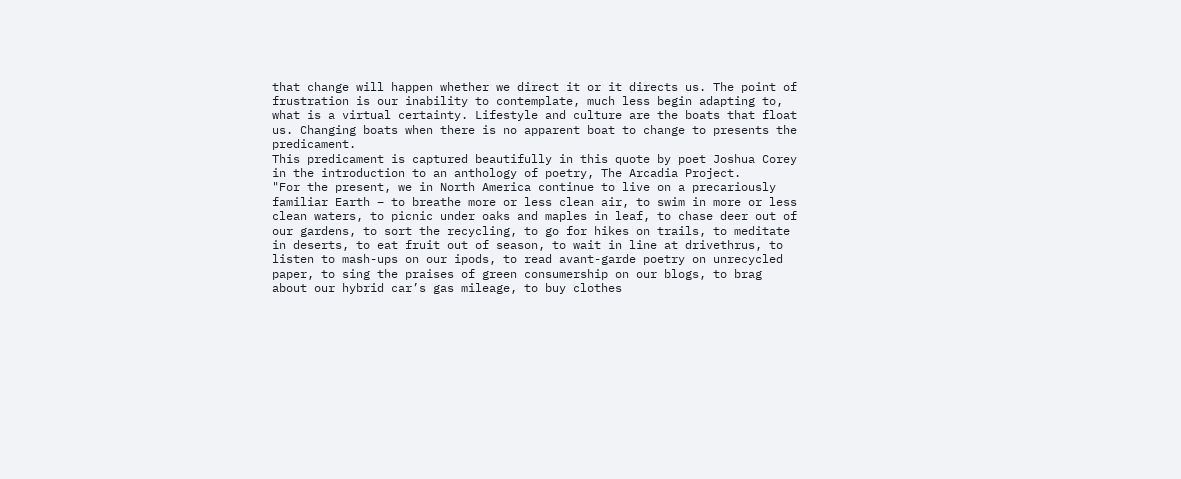that change will happen whether we direct it or it directs us. The point of frustration is our inability to contemplate, much less begin adapting to, what is a virtual certainty. Lifestyle and culture are the boats that float us. Changing boats when there is no apparent boat to change to presents the predicament.
This predicament is captured beautifully in this quote by poet Joshua Corey in the introduction to an anthology of poetry, The Arcadia Project.
"For the present, we in North America continue to live on a precariously familiar Earth – to breathe more or less clean air, to swim in more or less clean waters, to picnic under oaks and maples in leaf, to chase deer out of our gardens, to sort the recycling, to go for hikes on trails, to meditate in deserts, to eat fruit out of season, to wait in line at drivethrus, to listen to mash-ups on our ipods, to read avant-garde poetry on unrecycled paper, to sing the praises of green consumership on our blogs, to brag about our hybrid car’s gas mileage, to buy clothes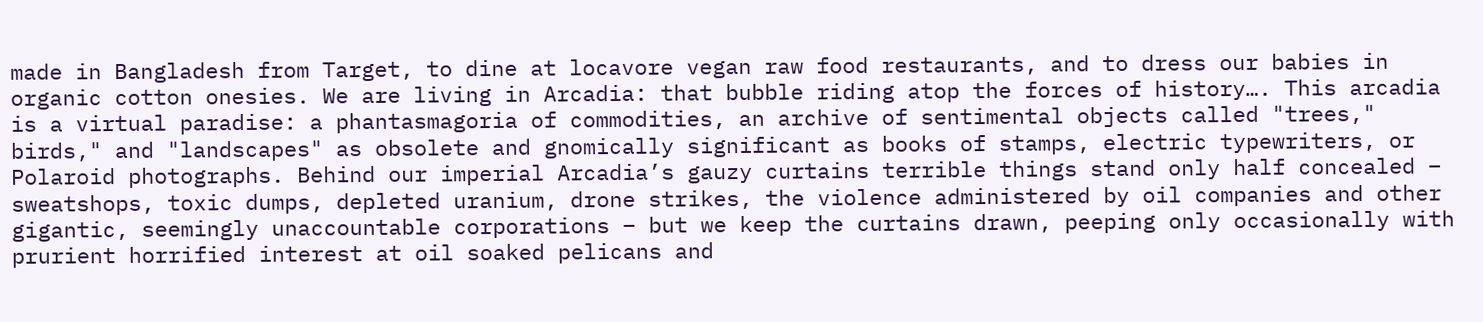made in Bangladesh from Target, to dine at locavore vegan raw food restaurants, and to dress our babies in organic cotton onesies. We are living in Arcadia: that bubble riding atop the forces of history…. This arcadia is a virtual paradise: a phantasmagoria of commodities, an archive of sentimental objects called "trees," birds," and "landscapes" as obsolete and gnomically significant as books of stamps, electric typewriters, or Polaroid photographs. Behind our imperial Arcadia’s gauzy curtains terrible things stand only half concealed – sweatshops, toxic dumps, depleted uranium, drone strikes, the violence administered by oil companies and other gigantic, seemingly unaccountable corporations – but we keep the curtains drawn, peeping only occasionally with prurient horrified interest at oil soaked pelicans and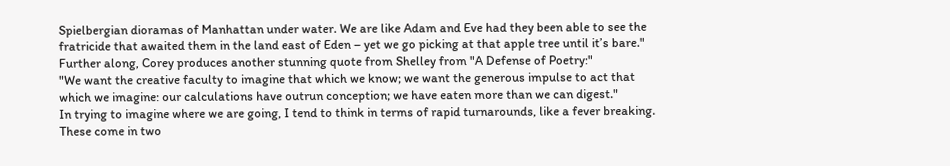Spielbergian dioramas of Manhattan under water. We are like Adam and Eve had they been able to see the fratricide that awaited them in the land east of Eden – yet we go picking at that apple tree until it’s bare."
Further along, Corey produces another stunning quote from Shelley from "A Defense of Poetry:"
"We want the creative faculty to imagine that which we know; we want the generous impulse to act that which we imagine: our calculations have outrun conception; we have eaten more than we can digest."
In trying to imagine where we are going, I tend to think in terms of rapid turnarounds, like a fever breaking. These come in two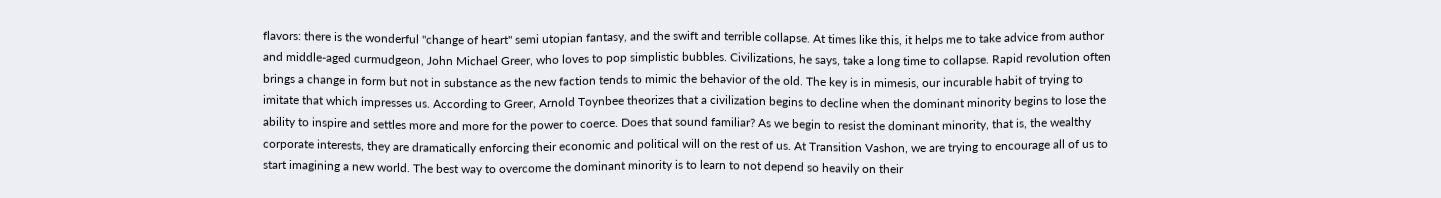flavors: there is the wonderful "change of heart" semi utopian fantasy, and the swift and terrible collapse. At times like this, it helps me to take advice from author and middle-aged curmudgeon, John Michael Greer, who loves to pop simplistic bubbles. Civilizations, he says, take a long time to collapse. Rapid revolution often brings a change in form but not in substance as the new faction tends to mimic the behavior of the old. The key is in mimesis, our incurable habit of trying to imitate that which impresses us. According to Greer, Arnold Toynbee theorizes that a civilization begins to decline when the dominant minority begins to lose the ability to inspire and settles more and more for the power to coerce. Does that sound familiar? As we begin to resist the dominant minority, that is, the wealthy corporate interests, they are dramatically enforcing their economic and political will on the rest of us. At Transition Vashon, we are trying to encourage all of us to start imagining a new world. The best way to overcome the dominant minority is to learn to not depend so heavily on their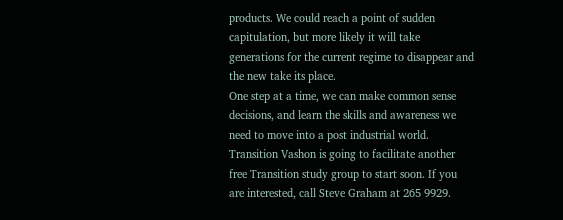products. We could reach a point of sudden capitulation, but more likely it will take generations for the current regime to disappear and the new take its place.
One step at a time, we can make common sense decisions, and learn the skills and awareness we need to move into a post industrial world. Transition Vashon is going to facilitate another free Transition study group to start soon. If you are interested, call Steve Graham at 265 9929.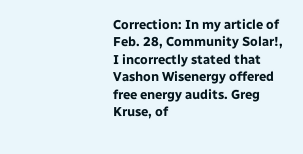Correction: In my article of Feb. 28, Community Solar!, I incorrectly stated that Vashon Wisenergy offered free energy audits. Greg Kruse, of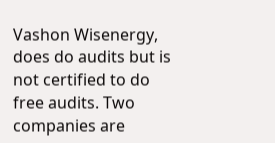Vashon Wisenergy, does do audits but is not certified to do free audits. Two companies are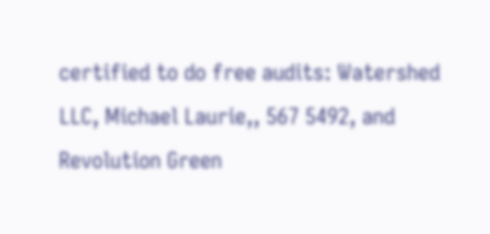certified to do free audits: Watershed LLC, Michael Laurie,, 567 5492, and Revolution Green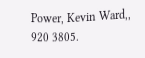Power, Kevin Ward,, 920 3805.